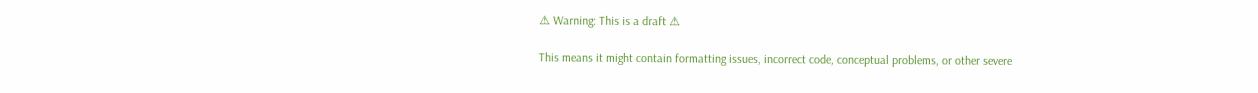⚠ Warning: This is a draft ⚠

This means it might contain formatting issues, incorrect code, conceptual problems, or other severe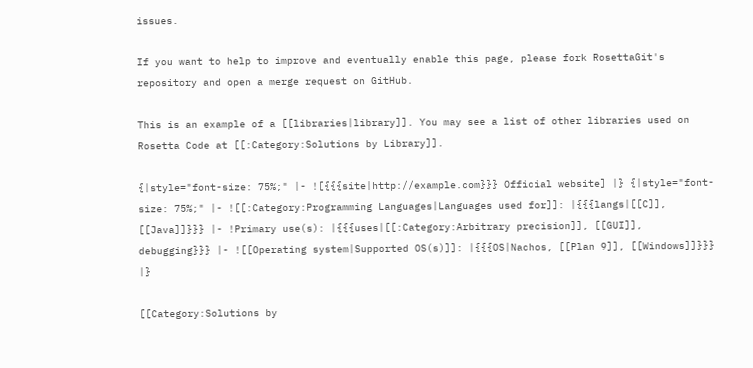issues.

If you want to help to improve and eventually enable this page, please fork RosettaGit's repository and open a merge request on GitHub.

This is an example of a [[libraries|library]]. You may see a list of other libraries used on Rosetta Code at [[:Category:Solutions by Library]].

{|style="font-size: 75%;" |- ![{{{site|http://example.com}}} Official website] |} {|style="font-size: 75%;" |- ![[:Category:Programming Languages|Languages used for]]: |{{{langs|[[C]], [[Java]]}}} |- !Primary use(s): |{{{uses|[[:Category:Arbitrary precision]], [[GUI]], debugging}}} |- ![[Operating system|Supported OS(s)]]: |{{{OS|Nachos, [[Plan 9]], [[Windows]]}}} |}

[[Category:Solutions by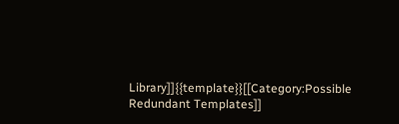Library]]{{template}}[[Category:Possible Redundant Templates]]